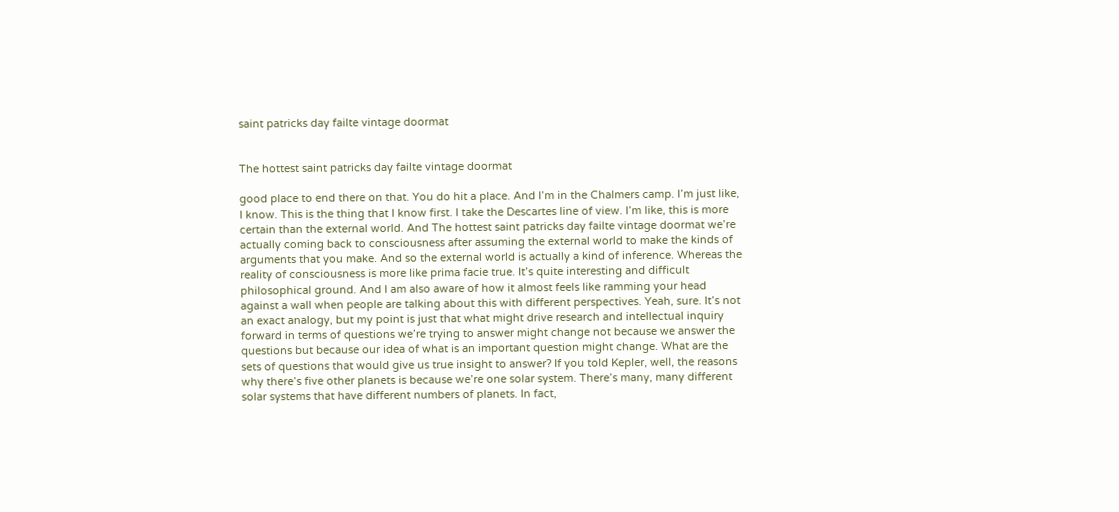saint patricks day failte vintage doormat


The hottest saint patricks day failte vintage doormat

good place to end there on that. You do hit a place. And I’m in the Chalmers camp. I’m just like, I know. This is the thing that I know first. I take the Descartes line of view. I’m like, this is more certain than the external world. And The hottest saint patricks day failte vintage doormat we’re actually coming back to consciousness after assuming the external world to make the kinds of arguments that you make. And so the external world is actually a kind of inference. Whereas the reality of consciousness is more like prima facie true. It’s quite interesting and difficult philosophical ground. And I am also aware of how it almost feels like ramming your head against a wall when people are talking about this with different perspectives. Yeah, sure. It’s not an exact analogy, but my point is just that what might drive research and intellectual inquiry forward in terms of questions we’re trying to answer might change not because we answer the questions but because our idea of what is an important question might change. What are the sets of questions that would give us true insight to answer? If you told Kepler, well, the reasons why there’s five other planets is because we’re one solar system. There’s many, many different solar systems that have different numbers of planets. In fact,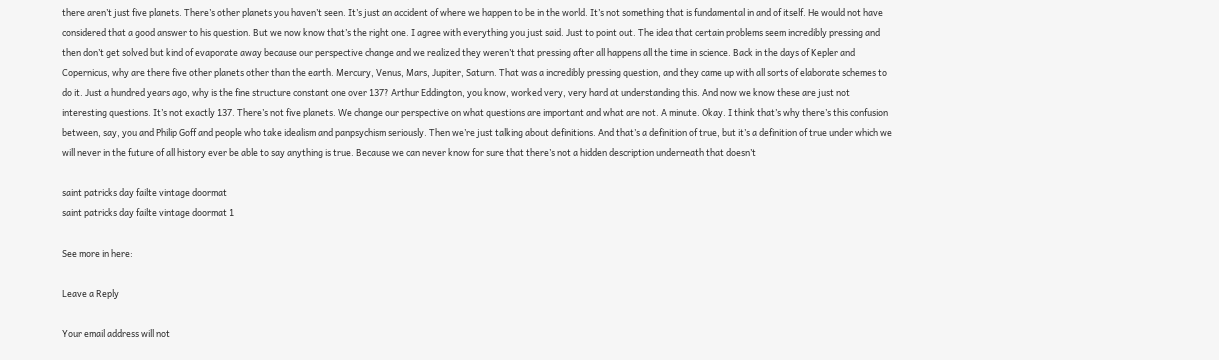there aren’t just five planets. There’s other planets you haven’t seen. It’s just an accident of where we happen to be in the world. It’s not something that is fundamental in and of itself. He would not have considered that a good answer to his question. But we now know that’s the right one. I agree with everything you just said. Just to point out. The idea that certain problems seem incredibly pressing and then don’t get solved but kind of evaporate away because our perspective change and we realized they weren’t that pressing after all happens all the time in science. Back in the days of Kepler and Copernicus, why are there five other planets other than the earth. Mercury, Venus, Mars, Jupiter, Saturn. That was a incredibly pressing question, and they came up with all sorts of elaborate schemes to do it. Just a hundred years ago, why is the fine structure constant one over 137? Arthur Eddington, you know, worked very, very hard at understanding this. And now we know these are just not interesting questions. It’s not exactly 137. There’s not five planets. We change our perspective on what questions are important and what are not. A minute. Okay. I think that’s why there’s this confusion between, say, you and Philip Goff and people who take idealism and panpsychism seriously. Then we’re just talking about definitions. And that’s a definition of true, but it’s a definition of true under which we will never in the future of all history ever be able to say anything is true. Because we can never know for sure that there’s not a hidden description underneath that doesn’t

saint patricks day failte vintage doormat
saint patricks day failte vintage doormat 1

See more in here:

Leave a Reply

Your email address will not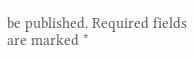be published. Required fields are marked *